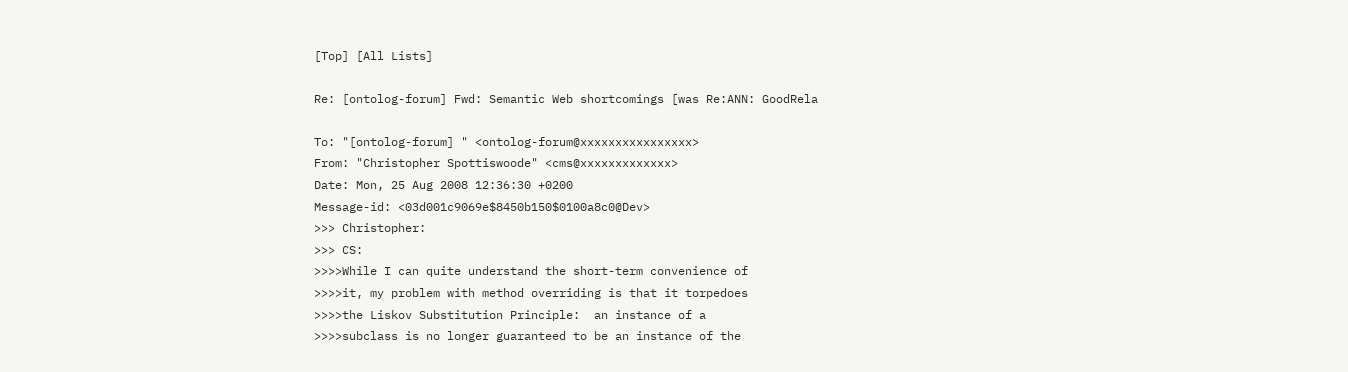[Top] [All Lists]

Re: [ontolog-forum] Fwd: Semantic Web shortcomings [was Re:ANN: GoodRela

To: "[ontolog-forum] " <ontolog-forum@xxxxxxxxxxxxxxxx>
From: "Christopher Spottiswoode" <cms@xxxxxxxxxxxxx>
Date: Mon, 25 Aug 2008 12:36:30 +0200
Message-id: <03d001c9069e$8450b150$0100a8c0@Dev>
>>> Christopher:
>>> CS:
>>>>While I can quite understand the short-term convenience of
>>>>it, my problem with method overriding is that it torpedoes
>>>>the Liskov Substitution Principle:  an instance of a
>>>>subclass is no longer guaranteed to be an instance of the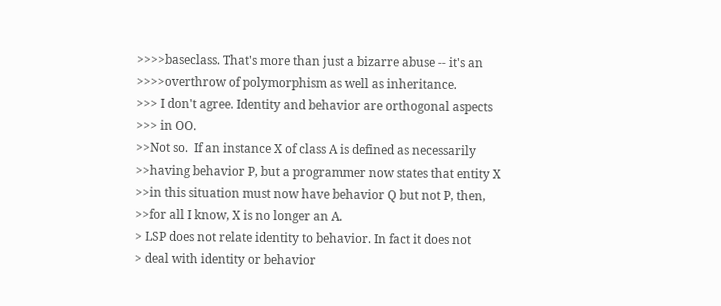>>>>baseclass. That's more than just a bizarre abuse -- it's an
>>>>overthrow of polymorphism as well as inheritance.
>>> I don't agree. Identity and behavior are orthogonal aspects
>>> in OO.
>>Not so.  If an instance X of class A is defined as necessarily
>>having behavior P, but a programmer now states that entity X
>>in this situation must now have behavior Q but not P, then,
>>for all I know, X is no longer an A.
> LSP does not relate identity to behavior. In fact it does not
> deal with identity or behavior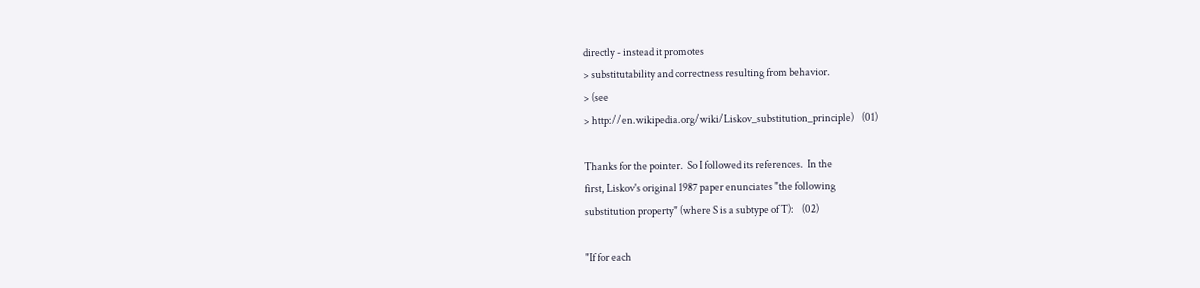directly - instead it promotes
> substitutability and correctness resulting from behavior.
> (see
> http://en.wikipedia.org/wiki/Liskov_substitution_principle)    (01)

Thanks for the pointer.  So I followed its references.  In the
first, Liskov's original 1987 paper enunciates "the following
substitution property" (where S is a subtype of T):    (02)

"If for each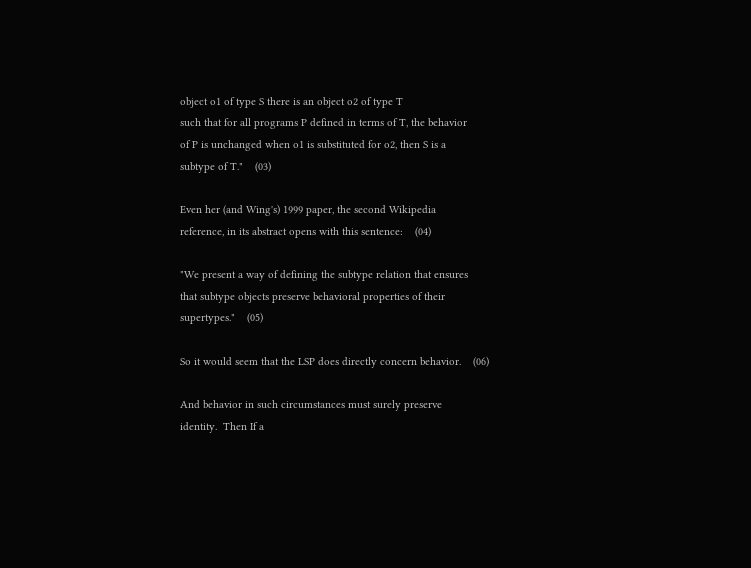object o1 of type S there is an object o2 of type T
such that for all programs P defined in terms of T, the behavior
of P is unchanged when o1 is substituted for o2, then S is a
subtype of T."    (03)

Even her (and Wing's) 1999 paper, the second Wikipedia
reference, in its abstract opens with this sentence:    (04)

"We present a way of defining the subtype relation that ensures
that subtype objects preserve behavioral properties of their
supertypes."    (05)

So it would seem that the LSP does directly concern behavior.    (06)

And behavior in such circumstances must surely preserve
identity.  Then If a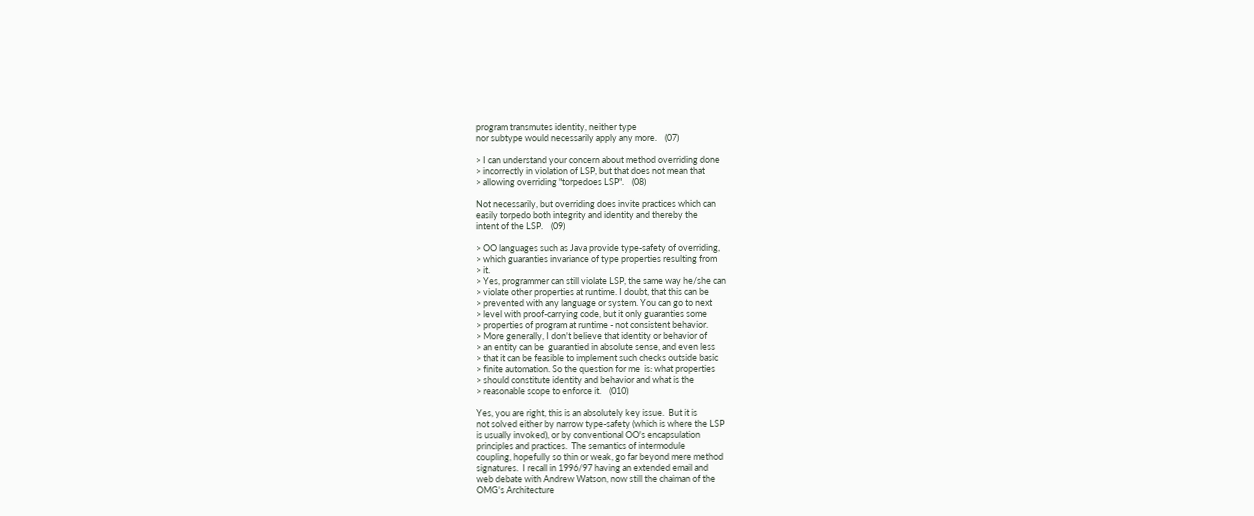program transmutes identity, neither type
nor subtype would necessarily apply any more.    (07)

> I can understand your concern about method overriding done
> incorrectly in violation of LSP, but that does not mean that
> allowing overriding "torpedoes LSP".    (08)

Not necessarily, but overriding does invite practices which can
easily torpedo both integrity and identity and thereby the
intent of the LSP.    (09)

> OO languages such as Java provide type-safety of overriding,
> which guaranties invariance of type properties resulting from
> it.
> Yes, programmer can still violate LSP, the same way he/she can
> violate other properties at runtime. I doubt, that this can be
> prevented with any language or system. You can go to next
> level with proof-carrying code, but it only guaranties some
> properties of program at runtime - not consistent behavior.
> More generally, I don't believe that identity or behavior of
> an entity can be  guarantied in absolute sense, and even less
> that it can be feasible to implement such checks outside basic
> finite automation. So the question for me  is: what properties
> should constitute identity and behavior and what is the
> reasonable scope to enforce it.    (010)

Yes, you are right, this is an absolutely key issue.  But it is
not solved either by narrow type-safety (which is where the LSP
is usually invoked), or by conventional OO's encapsulation
principles and practices.  The semantics of intermodule
coupling, hopefully so thin or weak, go far beyond mere method
signatures.  I recall in 1996/97 having an extended email and
web debate with Andrew Watson, now still the chaiman of the
OMG's Architecture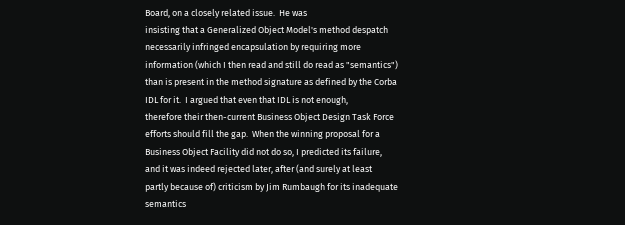Board, on a closely related issue.  He was
insisting that a Generalized Object Model's method despatch
necessarily infringed encapsulation by requiring more
information (which I then read and still do read as "semantics")
than is present in the method signature as defined by the Corba
IDL for it.  I argued that even that IDL is not enough,
therefore their then-current Business Object Design Task Force
efforts should fill the gap.  When the winning proposal for a
Business Object Facility did not do so, I predicted its failure,
and it was indeed rejected later, after (and surely at least
partly because of) criticism by Jim Rumbaugh for its inadequate
semantics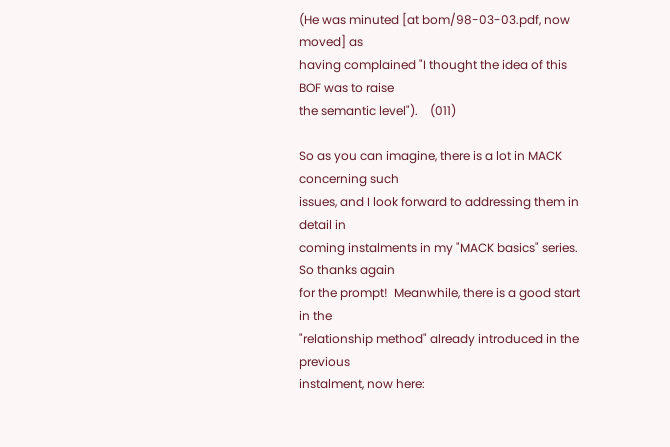(He was minuted [at bom/98-03-03.pdf, now moved] as
having complained "I thought the idea of this BOF was to raise
the semantic level").    (011)

So as you can imagine, there is a lot in MACK concerning such
issues, and I look forward to addressing them in detail in
coming instalments in my "MACK basics" series.  So thanks again
for the prompt!  Meanwhile, there is a good start in the
"relationship method" already introduced in the previous
instalment, now here: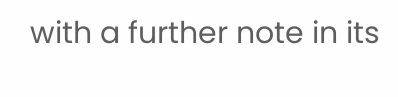with a further note in its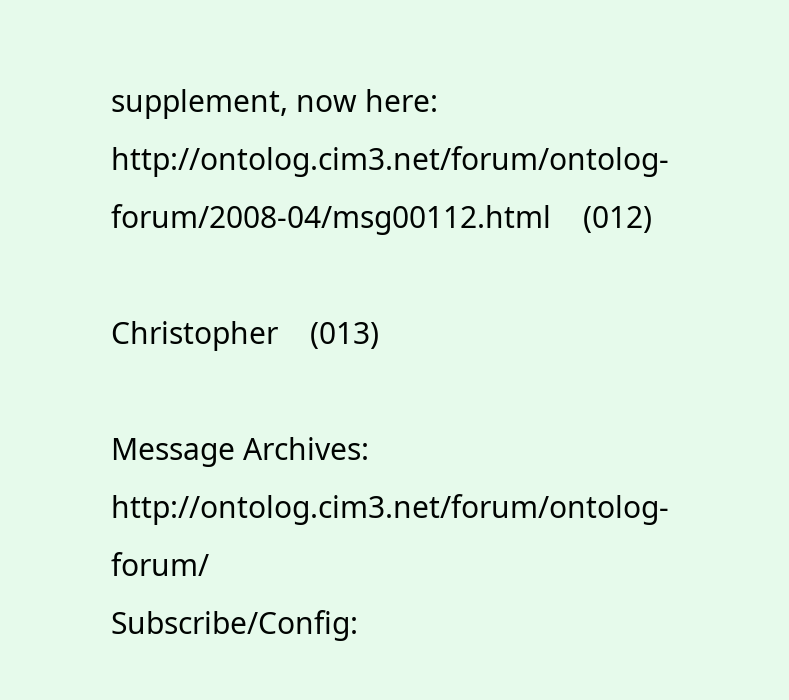supplement, now here:
http://ontolog.cim3.net/forum/ontolog-forum/2008-04/msg00112.html    (012)

Christopher    (013)

Message Archives: http://ontolog.cim3.net/forum/ontolog-forum/
Subscribe/Config: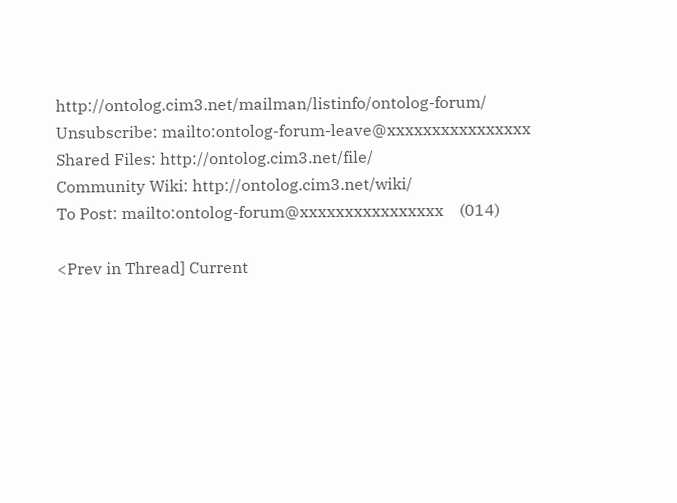http://ontolog.cim3.net/mailman/listinfo/ontolog-forum/
Unsubscribe: mailto:ontolog-forum-leave@xxxxxxxxxxxxxxxx
Shared Files: http://ontolog.cim3.net/file/
Community Wiki: http://ontolog.cim3.net/wiki/
To Post: mailto:ontolog-forum@xxxxxxxxxxxxxxxx    (014)

<Prev in Thread] Current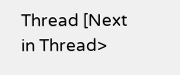Thread [Next in Thread>